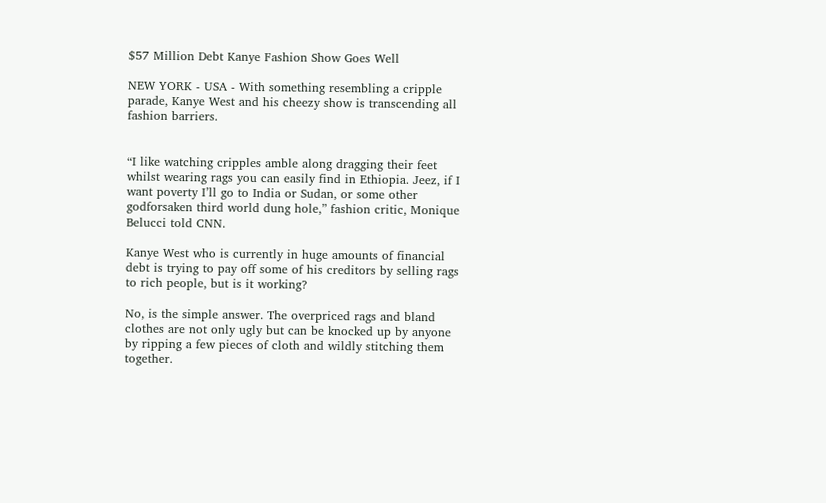$57 Million Debt Kanye Fashion Show Goes Well

NEW YORK - USA - With something resembling a cripple parade, Kanye West and his cheezy show is transcending all fashion barriers.


“I like watching cripples amble along dragging their feet whilst wearing rags you can easily find in Ethiopia. Jeez, if I want poverty I’ll go to India or Sudan, or some other godforsaken third world dung hole,” fashion critic, Monique Belucci told CNN.

Kanye West who is currently in huge amounts of financial debt is trying to pay off some of his creditors by selling rags to rich people, but is it working?

No, is the simple answer. The overpriced rags and bland clothes are not only ugly but can be knocked up by anyone by ripping a few pieces of cloth and wildly stitching them together.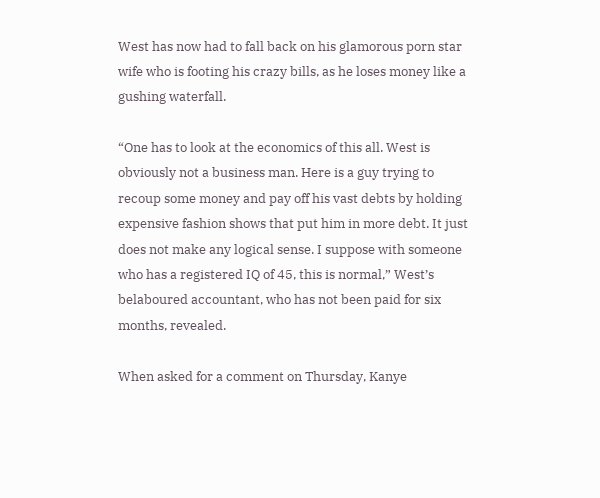West has now had to fall back on his glamorous porn star wife who is footing his crazy bills, as he loses money like a gushing waterfall.

“One has to look at the economics of this all. West is obviously not a business man. Here is a guy trying to recoup some money and pay off his vast debts by holding expensive fashion shows that put him in more debt. It just does not make any logical sense. I suppose with someone who has a registered IQ of 45, this is normal,” West’s belaboured accountant, who has not been paid for six months, revealed.

When asked for a comment on Thursday, Kanye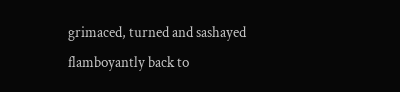grimaced, turned and sashayed flamboyantly back to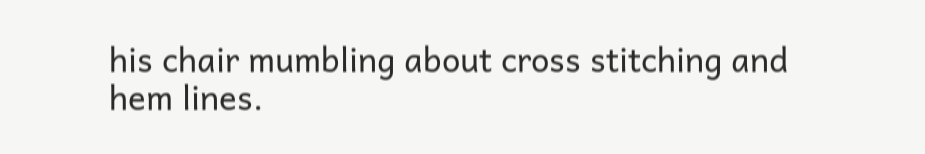his chair mumbling about cross stitching and hem lines.